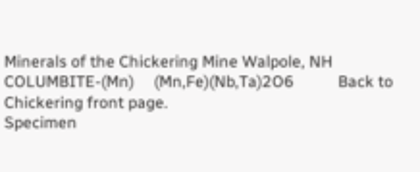Minerals of the Chickering Mine Walpole, NH        COLUMBITE-(Mn)     (Mn,Fe)(Nb,Ta)2O6           Back to Chickering front page.
Specimen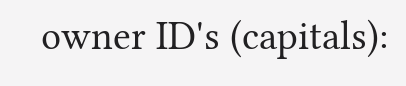owner ID's (capitals):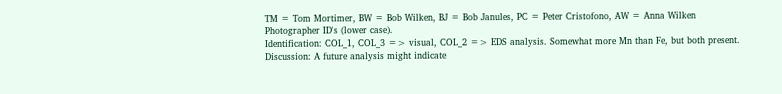TM = Tom Mortimer, BW = Bob Wilken, BJ = Bob Janules, PC = Peter Cristofono, AW = Anna Wilken
Photographer ID's (lower case).
Identification: COL_1, COL_3 => visual, COL_2 => EDS analysis. Somewhat more Mn than Fe, but both present.
Discussion: A future analysis might indicate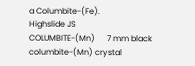a Columbite-(Fe).
Highslide JS
COLUMBITE-(Mn)      7 mm black columbite-(Mn) crystal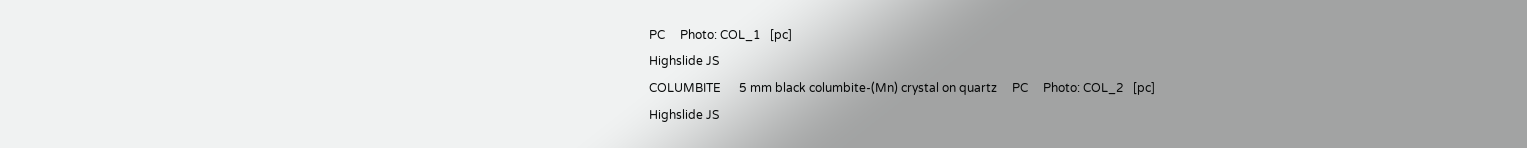PC     Photo: COL_1   [pc]
Highslide JS
COLUMBITE      5 mm black columbite-(Mn) crystal on quartz     PC     Photo: COL_2   [pc]
Highslide JS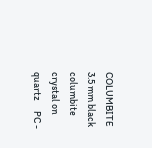COLUMBITE      3.5 mm black columbite crystal on quartz     PC -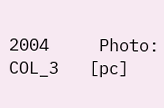2004     Photo: COL_3   [pc]